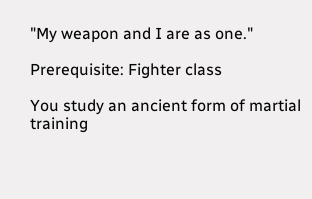"My weapon and I are as one."

Prerequisite: Fighter class

You study an ancient form of martial training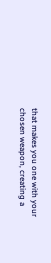that makes you one with your chosen weapon, creating a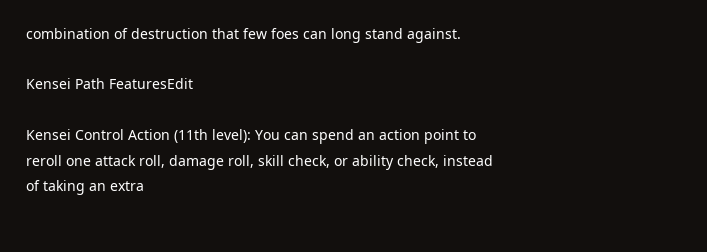combination of destruction that few foes can long stand against.

Kensei Path FeaturesEdit

Kensei Control Action (11th level): You can spend an action point to reroll one attack roll, damage roll, skill check, or ability check, instead of taking an extra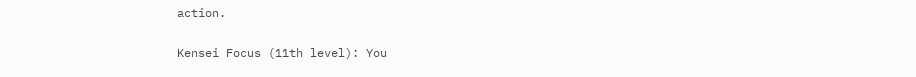action.

Kensei Focus (11th level): You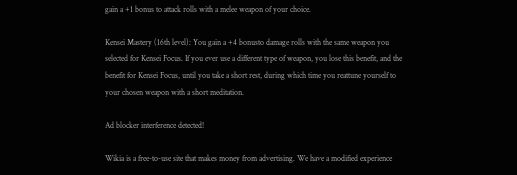gain a +1 bonus to attack rolls with a melee weapon of your choice.

Kensei Mastery (16th level): You gain a +4 bonusto damage rolls with the same weapon you selected for Kensei Focus. If you ever use a different type of weapon, you lose this benefit, and the benefit for Kensei Focus, until you take a short rest, during which time you reattune yourself to your chosen weapon with a short meditation.

Ad blocker interference detected!

Wikia is a free-to-use site that makes money from advertising. We have a modified experience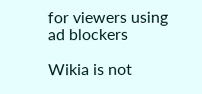for viewers using ad blockers

Wikia is not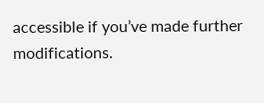accessible if you’ve made further modifications.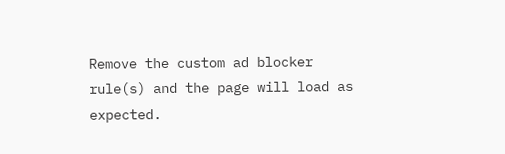Remove the custom ad blocker rule(s) and the page will load as expected.